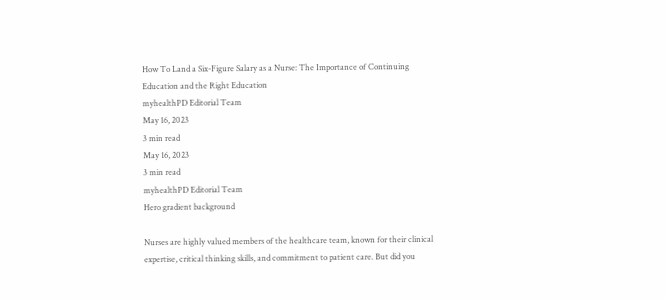How To Land a Six-Figure Salary as a Nurse: The Importance of Continuing Education and the Right Education
myhealthPD Editorial Team
May 16, 2023
3 min read
May 16, 2023
3 min read
myhealthPD Editorial Team
Hero gradient background

Nurses are highly valued members of the healthcare team, known for their clinical expertise, critical thinking skills, and commitment to patient care. But did you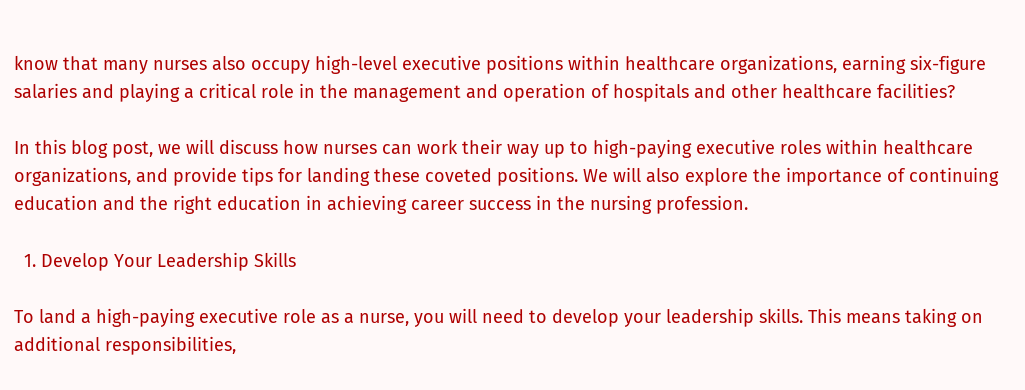know that many nurses also occupy high-level executive positions within healthcare organizations, earning six-figure salaries and playing a critical role in the management and operation of hospitals and other healthcare facilities?

In this blog post, we will discuss how nurses can work their way up to high-paying executive roles within healthcare organizations, and provide tips for landing these coveted positions. We will also explore the importance of continuing education and the right education in achieving career success in the nursing profession.

  1. Develop Your Leadership Skills

To land a high-paying executive role as a nurse, you will need to develop your leadership skills. This means taking on additional responsibilities,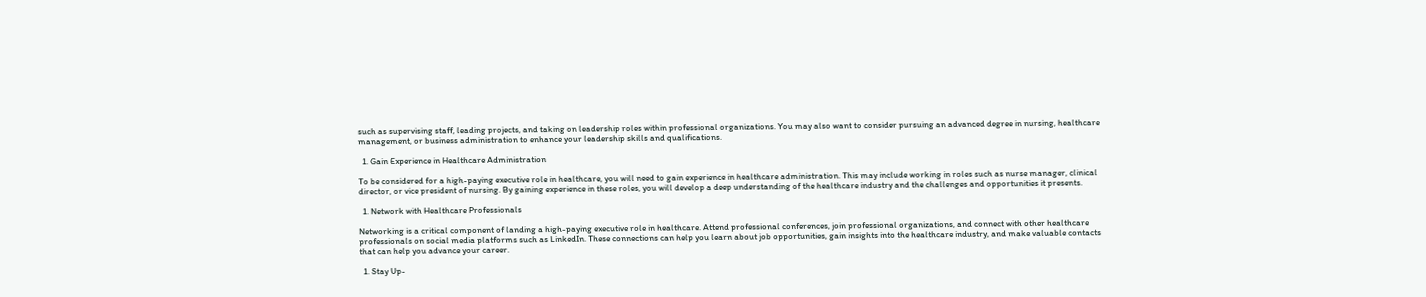such as supervising staff, leading projects, and taking on leadership roles within professional organizations. You may also want to consider pursuing an advanced degree in nursing, healthcare management, or business administration to enhance your leadership skills and qualifications.

  1. Gain Experience in Healthcare Administration

To be considered for a high-paying executive role in healthcare, you will need to gain experience in healthcare administration. This may include working in roles such as nurse manager, clinical director, or vice president of nursing. By gaining experience in these roles, you will develop a deep understanding of the healthcare industry and the challenges and opportunities it presents.

  1. Network with Healthcare Professionals

Networking is a critical component of landing a high-paying executive role in healthcare. Attend professional conferences, join professional organizations, and connect with other healthcare professionals on social media platforms such as LinkedIn. These connections can help you learn about job opportunities, gain insights into the healthcare industry, and make valuable contacts that can help you advance your career.

  1. Stay Up-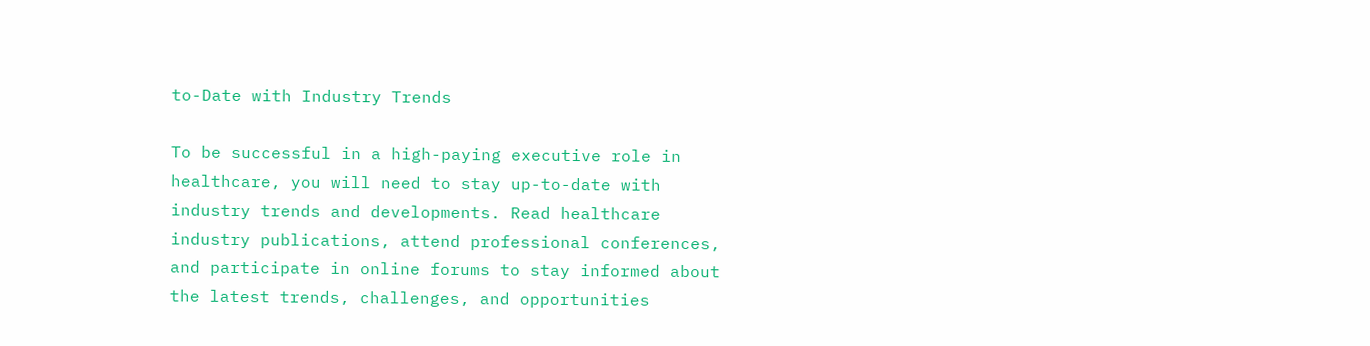to-Date with Industry Trends

To be successful in a high-paying executive role in healthcare, you will need to stay up-to-date with industry trends and developments. Read healthcare industry publications, attend professional conferences, and participate in online forums to stay informed about the latest trends, challenges, and opportunities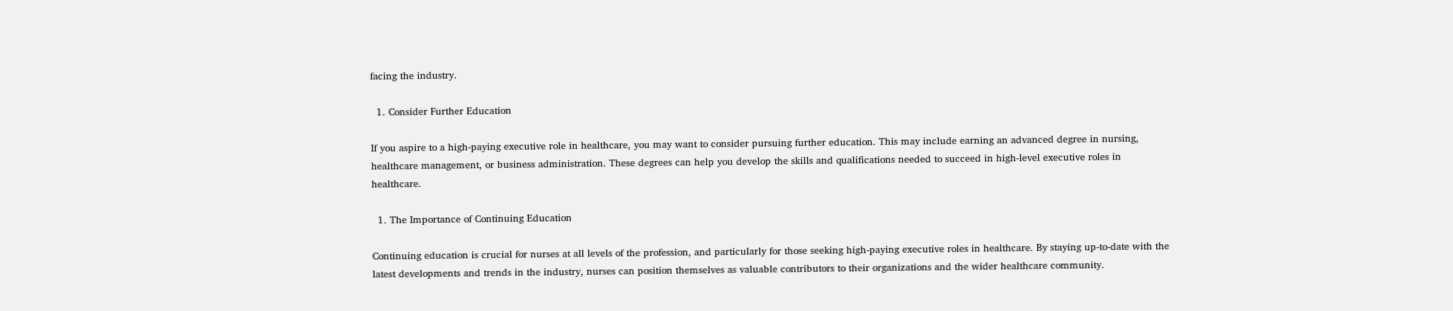facing the industry.

  1. Consider Further Education

If you aspire to a high-paying executive role in healthcare, you may want to consider pursuing further education. This may include earning an advanced degree in nursing, healthcare management, or business administration. These degrees can help you develop the skills and qualifications needed to succeed in high-level executive roles in healthcare.

  1. The Importance of Continuing Education

Continuing education is crucial for nurses at all levels of the profession, and particularly for those seeking high-paying executive roles in healthcare. By staying up-to-date with the latest developments and trends in the industry, nurses can position themselves as valuable contributors to their organizations and the wider healthcare community.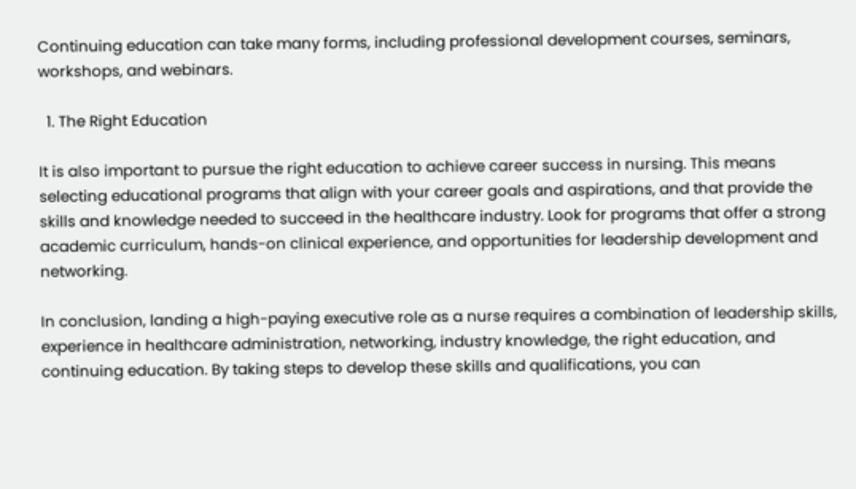Continuing education can take many forms, including professional development courses, seminars, workshops, and webinars.

  1. The Right Education

It is also important to pursue the right education to achieve career success in nursing. This means selecting educational programs that align with your career goals and aspirations, and that provide the skills and knowledge needed to succeed in the healthcare industry. Look for programs that offer a strong academic curriculum, hands-on clinical experience, and opportunities for leadership development and networking.

In conclusion, landing a high-paying executive role as a nurse requires a combination of leadership skills, experience in healthcare administration, networking, industry knowledge, the right education, and continuing education. By taking steps to develop these skills and qualifications, you can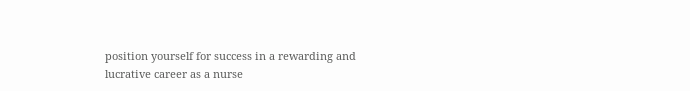position yourself for success in a rewarding and lucrative career as a nurse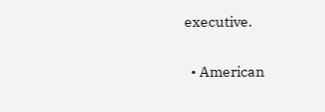executive.


  • American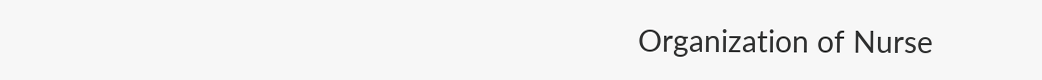Organization of Nurse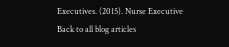Executives. (2015). Nurse Executive
Back to all blog articles